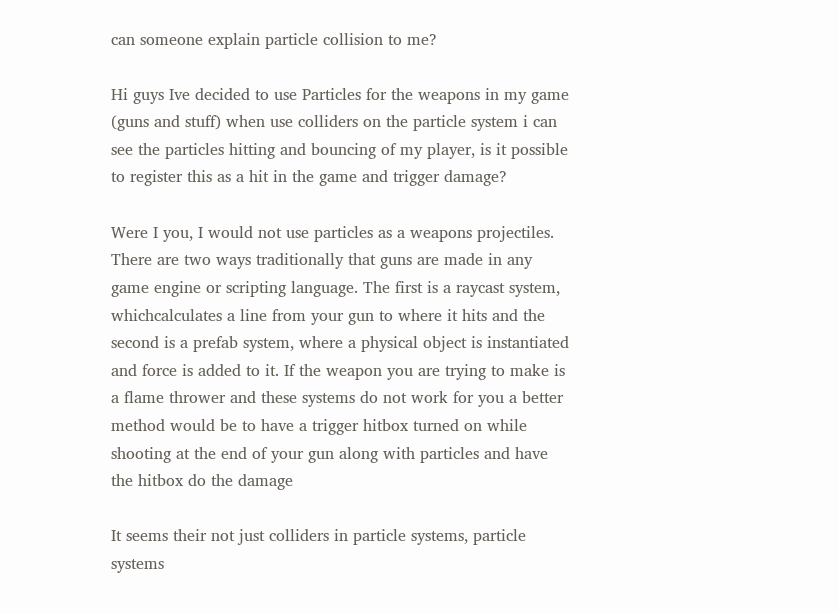can someone explain particle collision to me?

Hi guys Ive decided to use Particles for the weapons in my game (guns and stuff) when use colliders on the particle system i can see the particles hitting and bouncing of my player, is it possible to register this as a hit in the game and trigger damage?

Were I you, I would not use particles as a weapons projectiles. There are two ways traditionally that guns are made in any game engine or scripting language. The first is a raycast system, whichcalculates a line from your gun to where it hits and the second is a prefab system, where a physical object is instantiated and force is added to it. If the weapon you are trying to make is a flame thrower and these systems do not work for you a better method would be to have a trigger hitbox turned on while shooting at the end of your gun along with particles and have the hitbox do the damage

It seems their not just colliders in particle systems, particle systems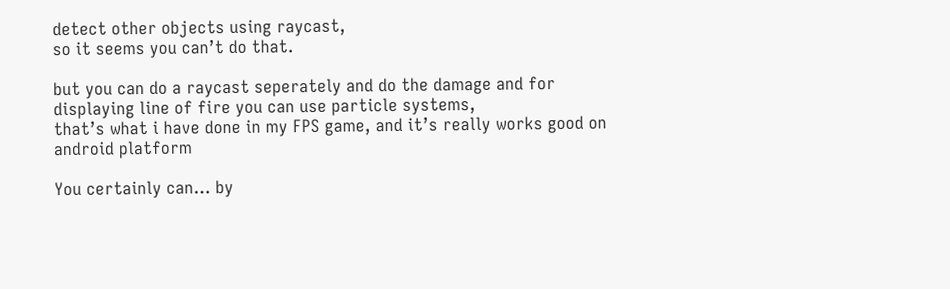detect other objects using raycast,
so it seems you can’t do that.

but you can do a raycast seperately and do the damage and for displaying line of fire you can use particle systems,
that’s what i have done in my FPS game, and it’s really works good on android platform

You certainly can… by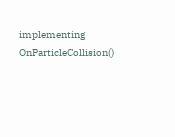implementing OnParticleCollision()